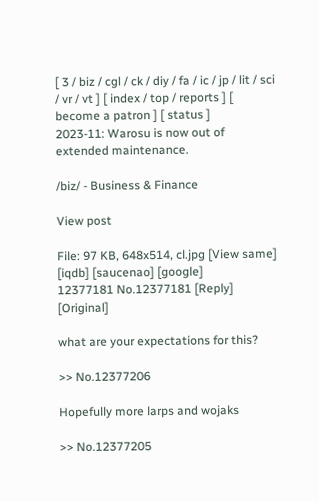[ 3 / biz / cgl / ck / diy / fa / ic / jp / lit / sci / vr / vt ] [ index / top / reports ] [ become a patron ] [ status ]
2023-11: Warosu is now out of extended maintenance.

/biz/ - Business & Finance

View post

File: 97 KB, 648x514, cl.jpg [View same] [iqdb] [saucenao] [google]
12377181 No.12377181 [Reply] [Original]

what are your expectations for this?

>> No.12377206

Hopefully more larps and wojaks

>> No.12377205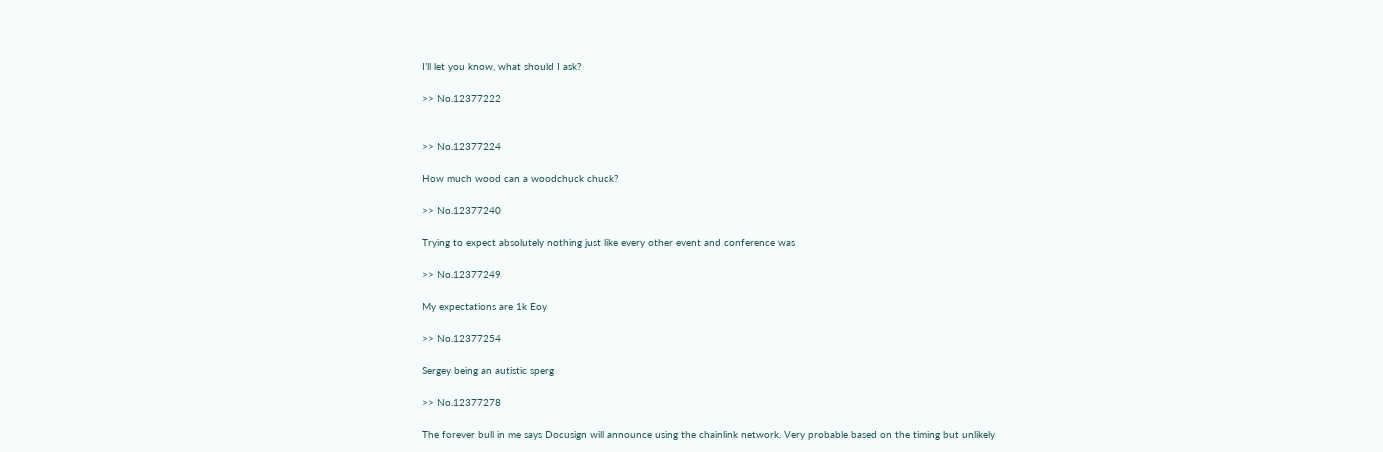I’ll let you know, what should I ask?

>> No.12377222


>> No.12377224

How much wood can a woodchuck chuck?

>> No.12377240

Trying to expect absolutely nothing just like every other event and conference was

>> No.12377249

My expectations are 1k Eoy

>> No.12377254

Sergey being an autistic sperg

>> No.12377278

The forever bull in me says Docusign will announce using the chainlink network. Very probable based on the timing but unlikely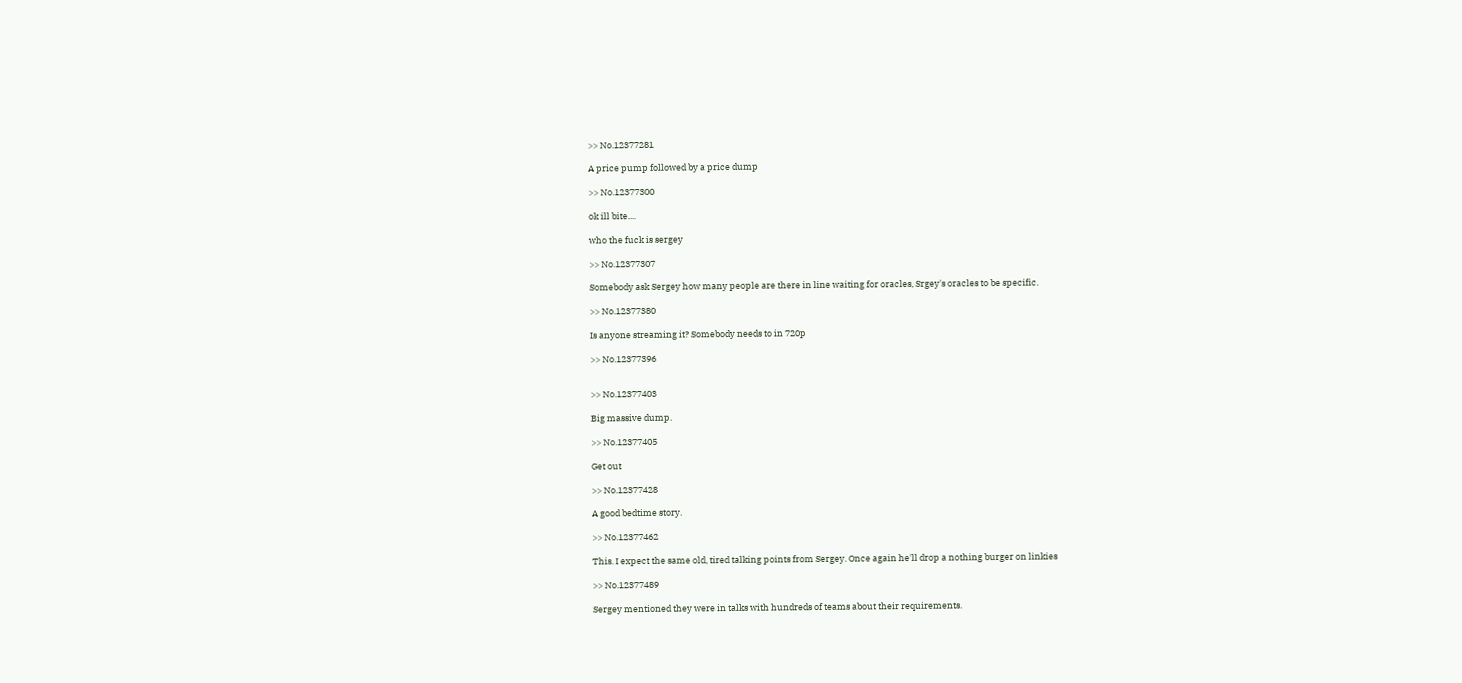>> No.12377281

A price pump followed by a price dump

>> No.12377300

ok ill bite....

who the fuck is sergey

>> No.12377307

Somebody ask Sergey how many people are there in line waiting for oracles, Srgey's oracles to be specific.

>> No.12377380

Is anyone streaming it? Somebody needs to in 720p

>> No.12377396


>> No.12377403

Big massive dump.

>> No.12377405

Get out

>> No.12377428

A good bedtime story.

>> No.12377462

This. I expect the same old, tired talking points from Sergey. Once again he'll drop a nothing burger on linkies

>> No.12377489

Sergey mentioned they were in talks with hundreds of teams about their requirements.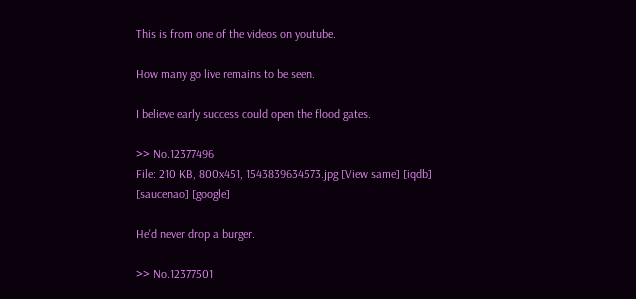This is from one of the videos on youtube.

How many go live remains to be seen.

I believe early success could open the flood gates.

>> No.12377496
File: 210 KB, 800x451, 1543839634573.jpg [View same] [iqdb] [saucenao] [google]

He'd never drop a burger.

>> No.12377501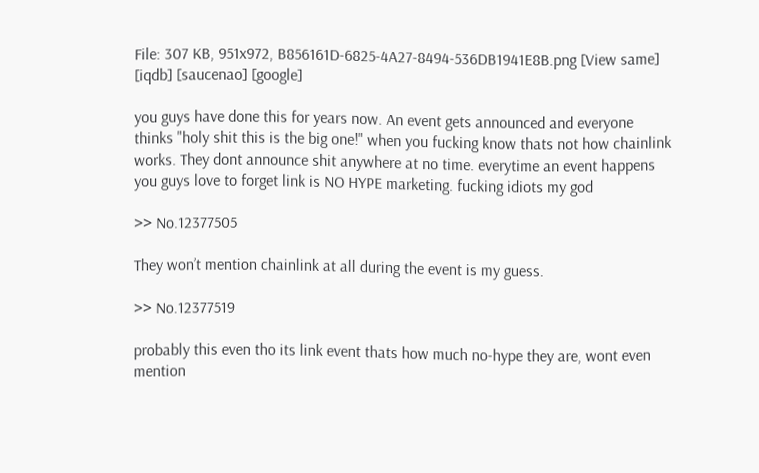File: 307 KB, 951x972, B856161D-6825-4A27-8494-536DB1941E8B.png [View same] [iqdb] [saucenao] [google]

you guys have done this for years now. An event gets announced and everyone thinks "holy shit this is the big one!" when you fucking know thats not how chainlink works. They dont announce shit anywhere at no time. everytime an event happens you guys love to forget link is NO HYPE marketing. fucking idiots my god

>> No.12377505

They won’t mention chainlink at all during the event is my guess.

>> No.12377519

probably this even tho its link event thats how much no-hype they are, wont even mention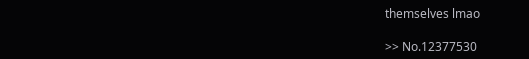themselves lmao

>> No.12377530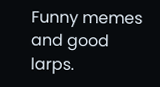Funny memes and good larps.